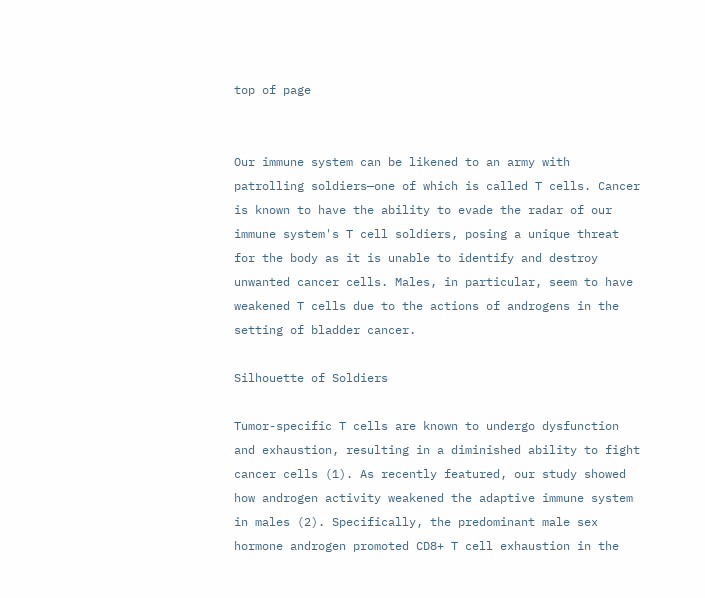top of page


Our immune system can be likened to an army with patrolling soldiers—one of which is called T cells. Cancer is known to have the ability to evade the radar of our immune system's T cell soldiers, posing a unique threat for the body as it is unable to identify and destroy unwanted cancer cells. Males, in particular, seem to have weakened T cells due to the actions of androgens in the setting of bladder cancer.

Silhouette of Soldiers

Tumor-specific T cells are known to undergo dysfunction and exhaustion, resulting in a diminished ability to fight cancer cells (1). As recently featured, our study showed how androgen activity weakened the adaptive immune system in males (2). Specifically, the predominant male sex hormone androgen promoted CD8+ T cell exhaustion in the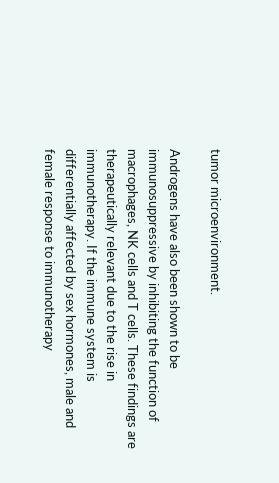tumor microenvironment.

Androgens have also been shown to be immunosuppressive by inhibiting the function of macrophages, NK cells and T cells. These findings are therapeutically relevant due to the rise in immunotherapy. If the immune system is differentially affected by sex hormones, male and female response to immunotherapy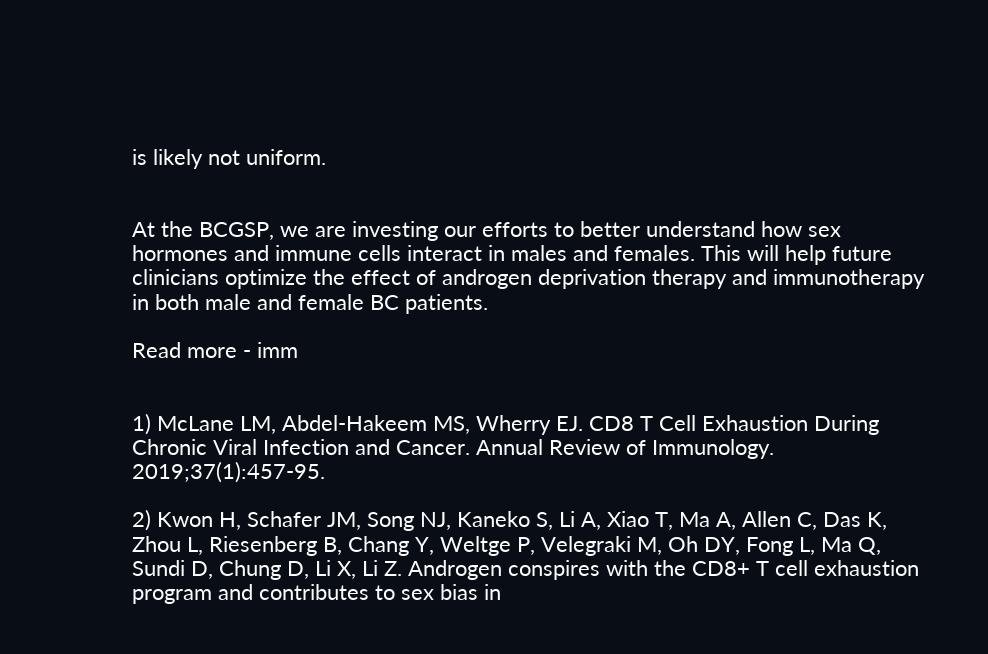is likely not uniform.


At the BCGSP, we are investing our efforts to better understand how sex hormones and immune cells interact in males and females. This will help future clinicians optimize the effect of androgen deprivation therapy and immunotherapy in both male and female BC patients.

Read more - imm


1) McLane LM, Abdel-Hakeem MS, Wherry EJ. CD8 T Cell Exhaustion During Chronic Viral Infection and Cancer. Annual Review of Immunology. 2019;37(1):457-95.

2) Kwon H, Schafer JM, Song NJ, Kaneko S, Li A, Xiao T, Ma A, Allen C, Das K, Zhou L, Riesenberg B, Chang Y, Weltge P, Velegraki M, Oh DY, Fong L, Ma Q, Sundi D, Chung D, Li X, Li Z. Androgen conspires with the CD8+ T cell exhaustion program and contributes to sex bias in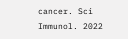cancer. Sci Immunol. 2022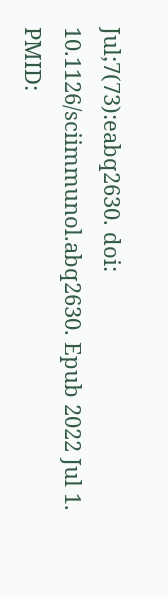Jul;7(73):eabq2630. doi: 10.1126/sciimmunol.abq2630. Epub 2022 Jul 1. PMID: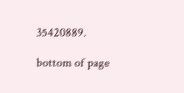35420889.

bottom of page